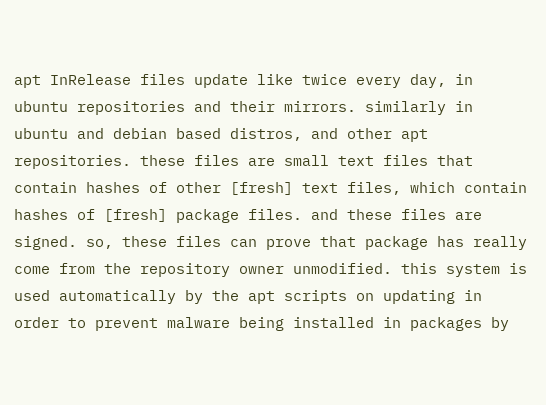apt InRelease files update like twice every day, in ubuntu repositories and their mirrors. similarly in ubuntu and debian based distros, and other apt repositories. these files are small text files that contain hashes of other [fresh] text files, which contain hashes of [fresh] package files. and these files are signed. so, these files can prove that package has really come from the repository owner unmodified. this system is used automatically by the apt scripts on updating in order to prevent malware being installed in packages by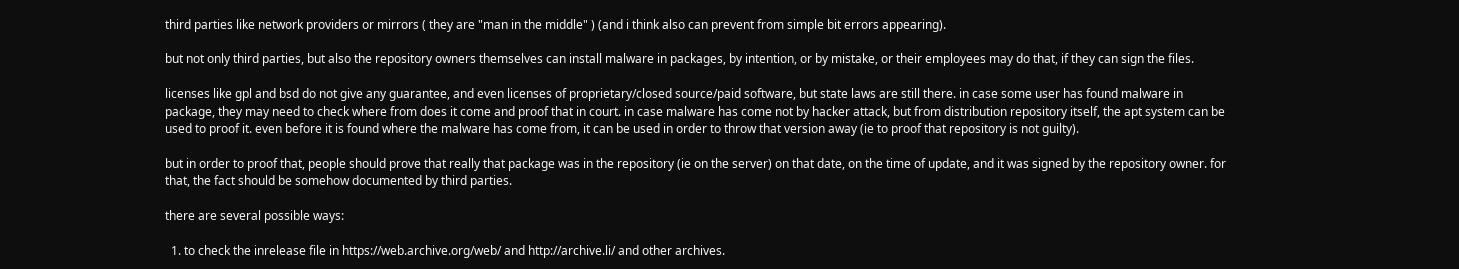third parties like network providers or mirrors ( they are "man in the middle" ) (and i think also can prevent from simple bit errors appearing).

but not only third parties, but also the repository owners themselves can install malware in packages, by intention, or by mistake, or their employees may do that, if they can sign the files.

licenses like gpl and bsd do not give any guarantee, and even licenses of proprietary/closed source/paid software, but state laws are still there. in case some user has found malware in package, they may need to check where from does it come and proof that in court. in case malware has come not by hacker attack, but from distribution repository itself, the apt system can be used to proof it. even before it is found where the malware has come from, it can be used in order to throw that version away (ie to proof that repository is not guilty).

but in order to proof that, people should prove that really that package was in the repository (ie on the server) on that date, on the time of update, and it was signed by the repository owner. for that, the fact should be somehow documented by third parties.

there are several possible ways:

  1. to check the inrelease file in https://web.archive.org/web/ and http://archive.li/ and other archives.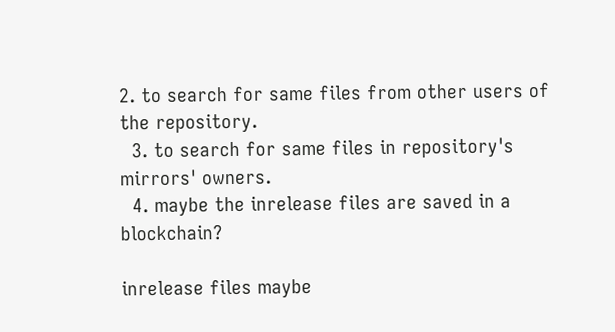2. to search for same files from other users of the repository.
  3. to search for same files in repository's mirrors' owners.
  4. maybe the inrelease files are saved in a blockchain?

inrelease files maybe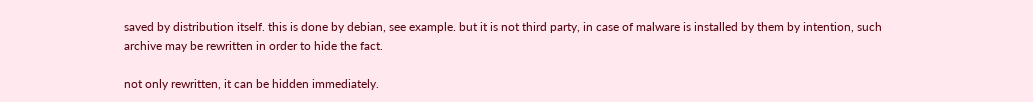saved by distribution itself. this is done by debian, see example. but it is not third party, in case of malware is installed by them by intention, such archive may be rewritten in order to hide the fact.

not only rewritten, it can be hidden immediately.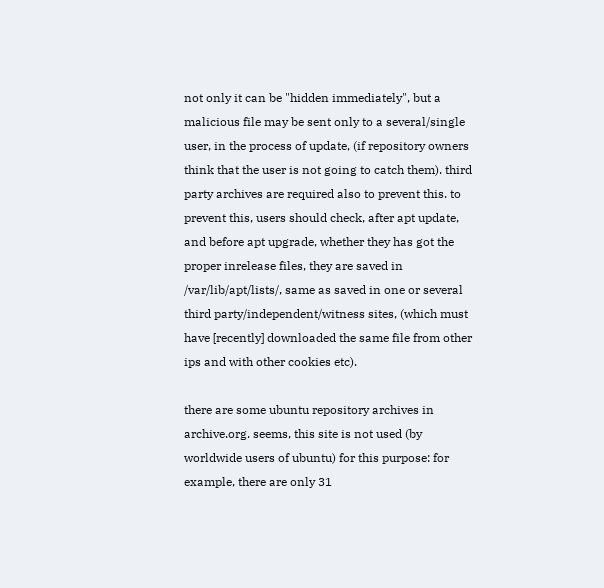not only it can be "hidden immediately", but a malicious file may be sent only to a several/single user, in the process of update, (if repository owners think that the user is not going to catch them). third party archives are required also to prevent this. to prevent this, users should check, after apt update, and before apt upgrade, whether they has got the proper inrelease files, they are saved in /var/lib/apt/lists/, same as saved in one or several third party/independent/witness sites, (which must have [recently] downloaded the same file from other ips and with other cookies etc).

there are some ubuntu repository archives in archive.org. seems, this site is not used (by worldwide users of ubuntu) for this purpose: for example, there are only 31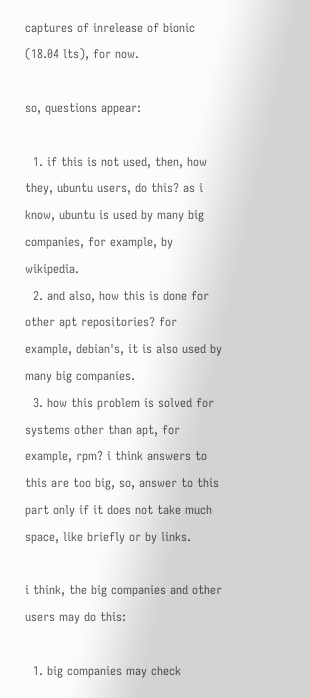captures of inrelease of bionic (18.04 lts), for now.

so, questions appear:

  1. if this is not used, then, how they, ubuntu users, do this? as i know, ubuntu is used by many big companies, for example, by wikipedia.
  2. and also, how this is done for other apt repositories? for example, debian's, it is also used by many big companies.
  3. how this problem is solved for systems other than apt, for example, rpm? i think answers to this are too big, so, answer to this part only if it does not take much space, like briefly or by links.

i think, the big companies and other users may do this:

  1. big companies may check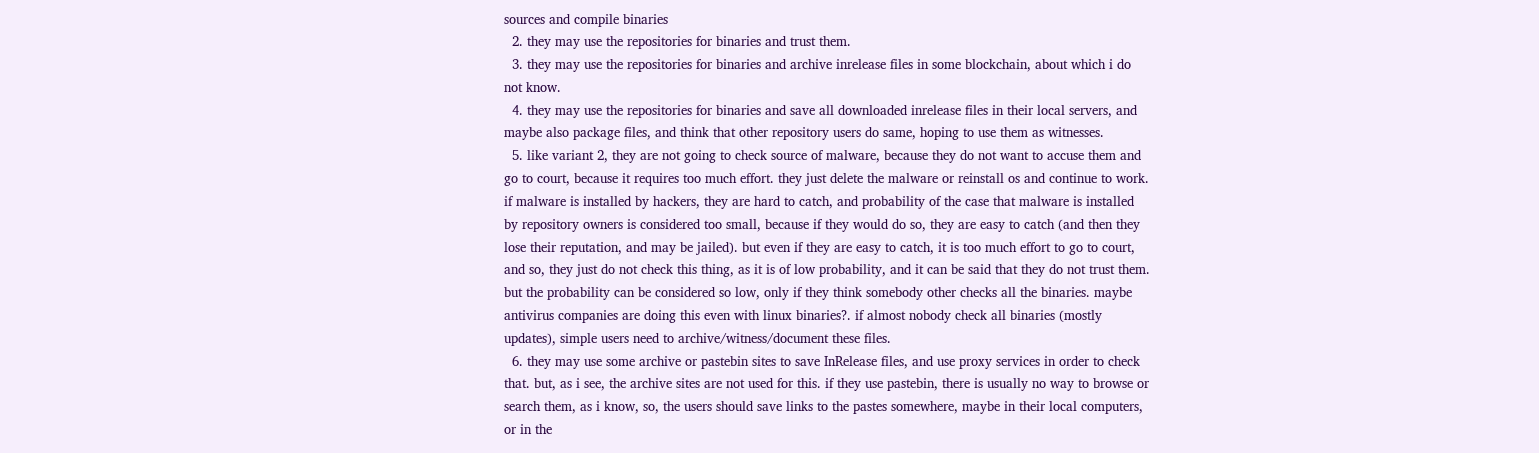sources and compile binaries
  2. they may use the repositories for binaries and trust them.
  3. they may use the repositories for binaries and archive inrelease files in some blockchain, about which i do not know.
  4. they may use the repositories for binaries and save all downloaded inrelease files in their local servers, and maybe also package files, and think that other repository users do same, hoping to use them as witnesses.
  5. like variant 2, they are not going to check source of malware, because they do not want to accuse them and go to court, because it requires too much effort. they just delete the malware or reinstall os and continue to work. if malware is installed by hackers, they are hard to catch, and probability of the case that malware is installed by repository owners is considered too small, because if they would do so, they are easy to catch (and then they lose their reputation, and may be jailed). but even if they are easy to catch, it is too much effort to go to court, and so, they just do not check this thing, as it is of low probability, and it can be said that they do not trust them. but the probability can be considered so low, only if they think somebody other checks all the binaries. maybe antivirus companies are doing this even with linux binaries?. if almost nobody check all binaries (mostly updates), simple users need to archive/witness/document these files.
  6. they may use some archive or pastebin sites to save InRelease files, and use proxy services in order to check that. but, as i see, the archive sites are not used for this. if they use pastebin, there is usually no way to browse or search them, as i know, so, the users should save links to the pastes somewhere, maybe in their local computers, or in the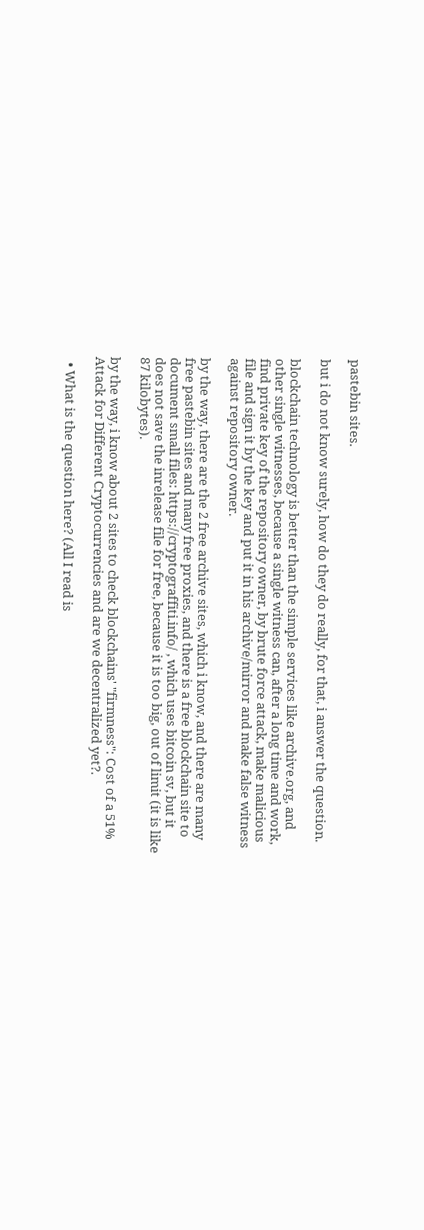pastebin sites.

but i do not know surely, how do they do really, for that, i answer the question.

blockchain technology is better than the simple services like archive.org, and other single witnesses, because a single witness can, after a long time and work, find private key of the repository owner, by brute force attack, make malicious file and sign it by the key and put it in his archive/mirror and make false witness against repository owner.

by the way, there are the 2 free archive sites, which i know, and there are many free pastebin sites and many free proxies, and there is a free blockchain site to document small files: https://cryptograffiti.info/ , which uses bitcoin sv, but it does not save the inrelease file for free, because it is too big, out of limit (it is like 87 kilobytes).

by the way, i know about 2 sites to check blockchains' "firmness": Cost of a 51% Attack for Different Cryptocurrencies and are we decentralized yet?.

  • What is the question here? (All I read is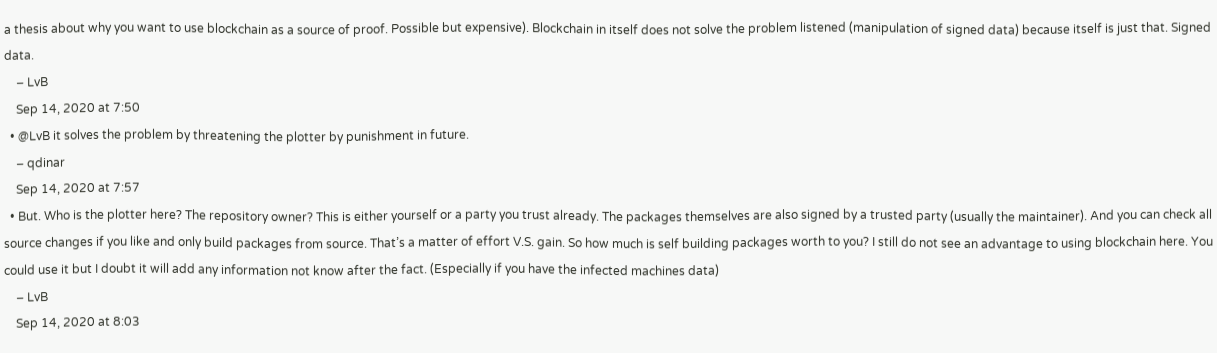a thesis about why you want to use blockchain as a source of proof. Possible but expensive). Blockchain in itself does not solve the problem listened (manipulation of signed data) because itself is just that. Signed data.
    – LvB
    Sep 14, 2020 at 7:50
  • @LvB it solves the problem by threatening the plotter by punishment in future.
    – qdinar
    Sep 14, 2020 at 7:57
  • But. Who is the plotter here? The repository owner? This is either yourself or a party you trust already. The packages themselves are also signed by a trusted party (usually the maintainer). And you can check all source changes if you like and only build packages from source. That’s a matter of effort V.S. gain. So how much is self building packages worth to you? I still do not see an advantage to using blockchain here. You could use it but I doubt it will add any information not know after the fact. (Especially if you have the infected machines data)
    – LvB
    Sep 14, 2020 at 8:03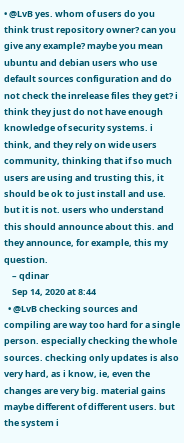• @LvB yes. whom of users do you think trust repository owner? can you give any example? maybe you mean ubuntu and debian users who use default sources configuration and do not check the inrelease files they get? i think they just do not have enough knowledge of security systems. i think, and they rely on wide users community, thinking that if so much users are using and trusting this, it should be ok to just install and use. but it is not. users who understand this should announce about this. and they announce, for example, this my question.
    – qdinar
    Sep 14, 2020 at 8:44
  • @LvB checking sources and compiling are way too hard for a single person. especially checking the whole sources. checking only updates is also very hard, as i know, ie, even the changes are very big. material gains maybe different of different users. but the system i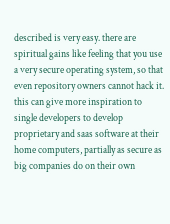described is very easy. there are spiritual gains like feeling that you use a very secure operating system, so that even repository owners cannot hack it. this can give more inspiration to single developers to develop proprietary and saas software at their home computers, partially as secure as big companies do on their own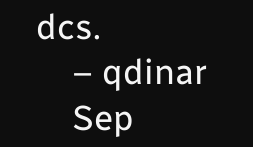dcs.
    – qdinar
    Sep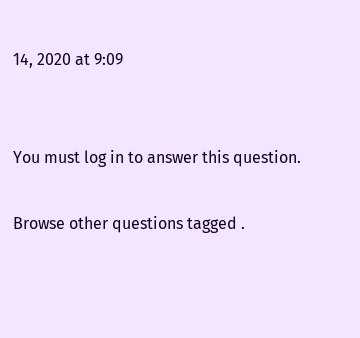14, 2020 at 9:09


You must log in to answer this question.

Browse other questions tagged .